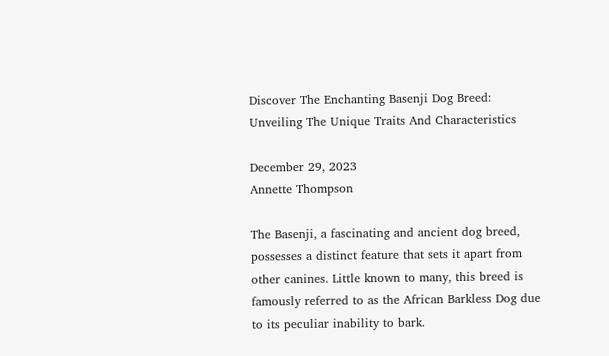Discover The Enchanting Basenji Dog Breed: Unveiling The Unique Traits And Characteristics

December 29, 2023
Annette Thompson

The Basenji, a fascinating and ancient dog breed, possesses a distinct feature that sets it apart from other canines. Little known to many, this breed is famously referred to as the African Barkless Dog due to its peculiar inability to bark.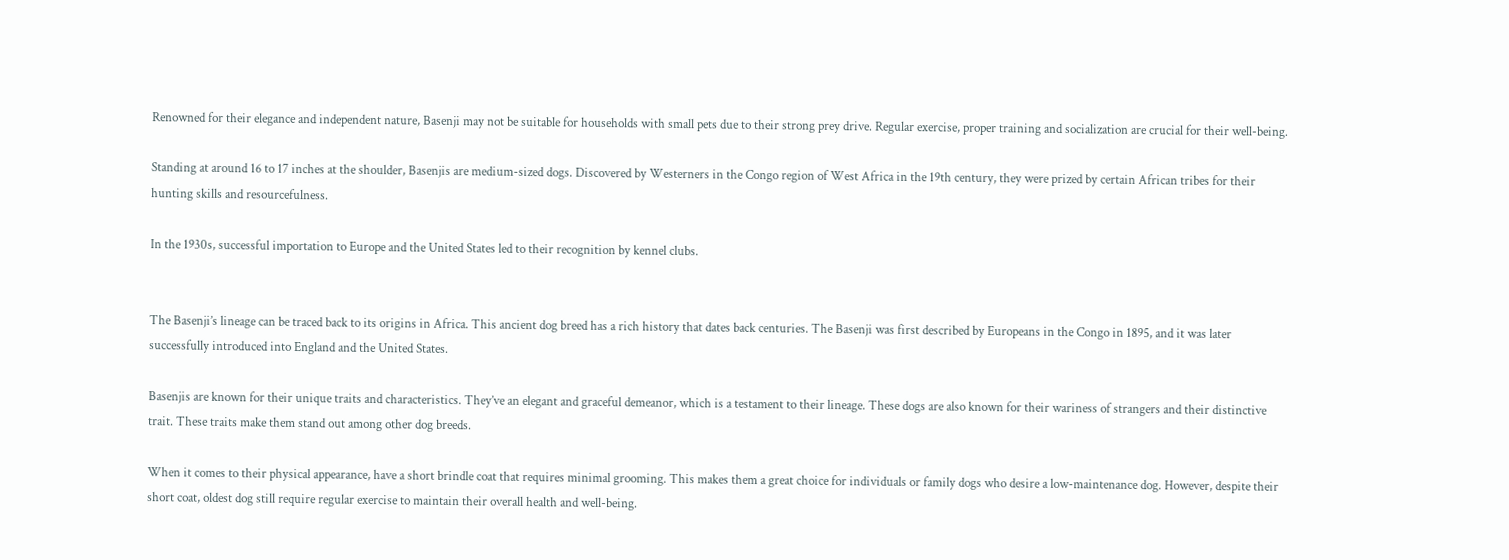Renowned for their elegance and independent nature, Basenji may not be suitable for households with small pets due to their strong prey drive. Regular exercise, proper training and socialization are crucial for their well-being.

Standing at around 16 to 17 inches at the shoulder, Basenjis are medium-sized dogs. Discovered by Westerners in the Congo region of West Africa in the 19th century, they were prized by certain African tribes for their hunting skills and resourcefulness.

In the 1930s, successful importation to Europe and the United States led to their recognition by kennel clubs.


The Basenji’s lineage can be traced back to its origins in Africa. This ancient dog breed has a rich history that dates back centuries. The Basenji was first described by Europeans in the Congo in 1895, and it was later successfully introduced into England and the United States.

Basenjis are known for their unique traits and characteristics. They’ve an elegant and graceful demeanor, which is a testament to their lineage. These dogs are also known for their wariness of strangers and their distinctive trait. These traits make them stand out among other dog breeds.

When it comes to their physical appearance, have a short brindle coat that requires minimal grooming. This makes them a great choice for individuals or family dogs who desire a low-maintenance dog. However, despite their short coat, oldest dog still require regular exercise to maintain their overall health and well-being.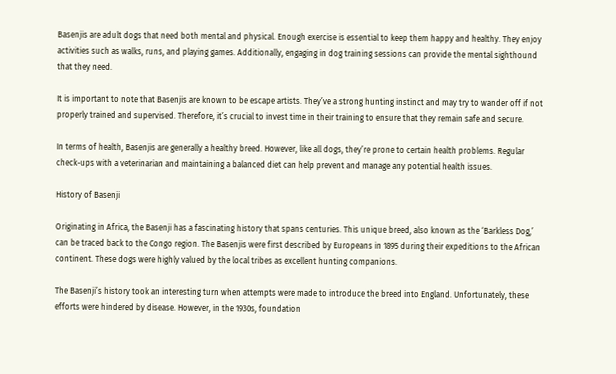Basenjis are adult dogs that need both mental and physical. Enough exercise is essential to keep them happy and healthy. They enjoy activities such as walks, runs, and playing games. Additionally, engaging in dog training sessions can provide the mental sighthound that they need.

It is important to note that Basenjis are known to be escape artists. They’ve a strong hunting instinct and may try to wander off if not properly trained and supervised. Therefore, it’s crucial to invest time in their training to ensure that they remain safe and secure.

In terms of health, Basenjis are generally a healthy breed. However, like all dogs, they’re prone to certain health problems. Regular check-ups with a veterinarian and maintaining a balanced diet can help prevent and manage any potential health issues.

History of Basenji

Originating in Africa, the Basenji has a fascinating history that spans centuries. This unique breed, also known as the ‘Barkless Dog,’ can be traced back to the Congo region. The Basenjis were first described by Europeans in 1895 during their expeditions to the African continent. These dogs were highly valued by the local tribes as excellent hunting companions.

The Basenji’s history took an interesting turn when attempts were made to introduce the breed into England. Unfortunately, these efforts were hindered by disease. However, in the 1930s, foundation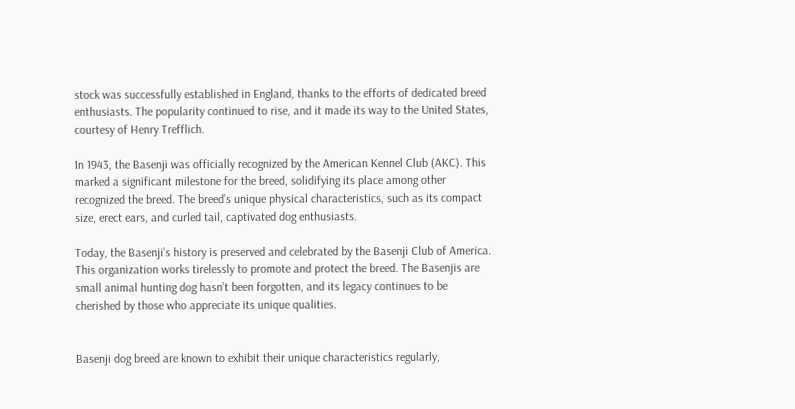stock was successfully established in England, thanks to the efforts of dedicated breed enthusiasts. The popularity continued to rise, and it made its way to the United States, courtesy of Henry Trefflich.

In 1943, the Basenji was officially recognized by the American Kennel Club (AKC). This marked a significant milestone for the breed, solidifying its place among other recognized the breed. The breed’s unique physical characteristics, such as its compact size, erect ears, and curled tail, captivated dog enthusiasts.

Today, the Basenji’s history is preserved and celebrated by the Basenji Club of America. This organization works tirelessly to promote and protect the breed. The Basenjis are small animal hunting dog hasn’t been forgotten, and its legacy continues to be cherished by those who appreciate its unique qualities.


Basenji dog breed are known to exhibit their unique characteristics regularly,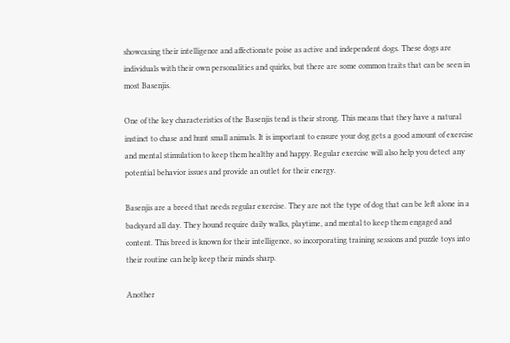showcasing their intelligence and affectionate poise as active and independent dogs. These dogs are individuals with their own personalities and quirks, but there are some common traits that can be seen in most Basenjis.

One of the key characteristics of the Basenjis tend is their strong. This means that they have a natural instinct to chase and hunt small animals. It is important to ensure your dog gets a good amount of exercise and mental stimulation to keep them healthy and happy. Regular exercise will also help you detect any potential behavior issues and provide an outlet for their energy.

Basenjis are a breed that needs regular exercise. They are not the type of dog that can be left alone in a backyard all day. They hound require daily walks, playtime, and mental to keep them engaged and content. This breed is known for their intelligence, so incorporating training sessions and puzzle toys into their routine can help keep their minds sharp.

Another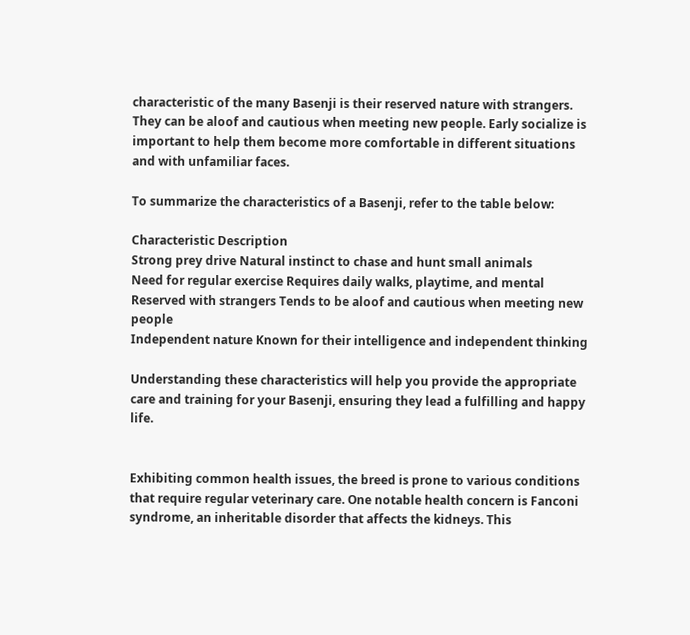characteristic of the many Basenji is their reserved nature with strangers. They can be aloof and cautious when meeting new people. Early socialize is important to help them become more comfortable in different situations and with unfamiliar faces.

To summarize the characteristics of a Basenji, refer to the table below:

Characteristic Description
Strong prey drive Natural instinct to chase and hunt small animals
Need for regular exercise Requires daily walks, playtime, and mental
Reserved with strangers Tends to be aloof and cautious when meeting new people
Independent nature Known for their intelligence and independent thinking

Understanding these characteristics will help you provide the appropriate care and training for your Basenji, ensuring they lead a fulfilling and happy life.


Exhibiting common health issues, the breed is prone to various conditions that require regular veterinary care. One notable health concern is Fanconi syndrome, an inheritable disorder that affects the kidneys. This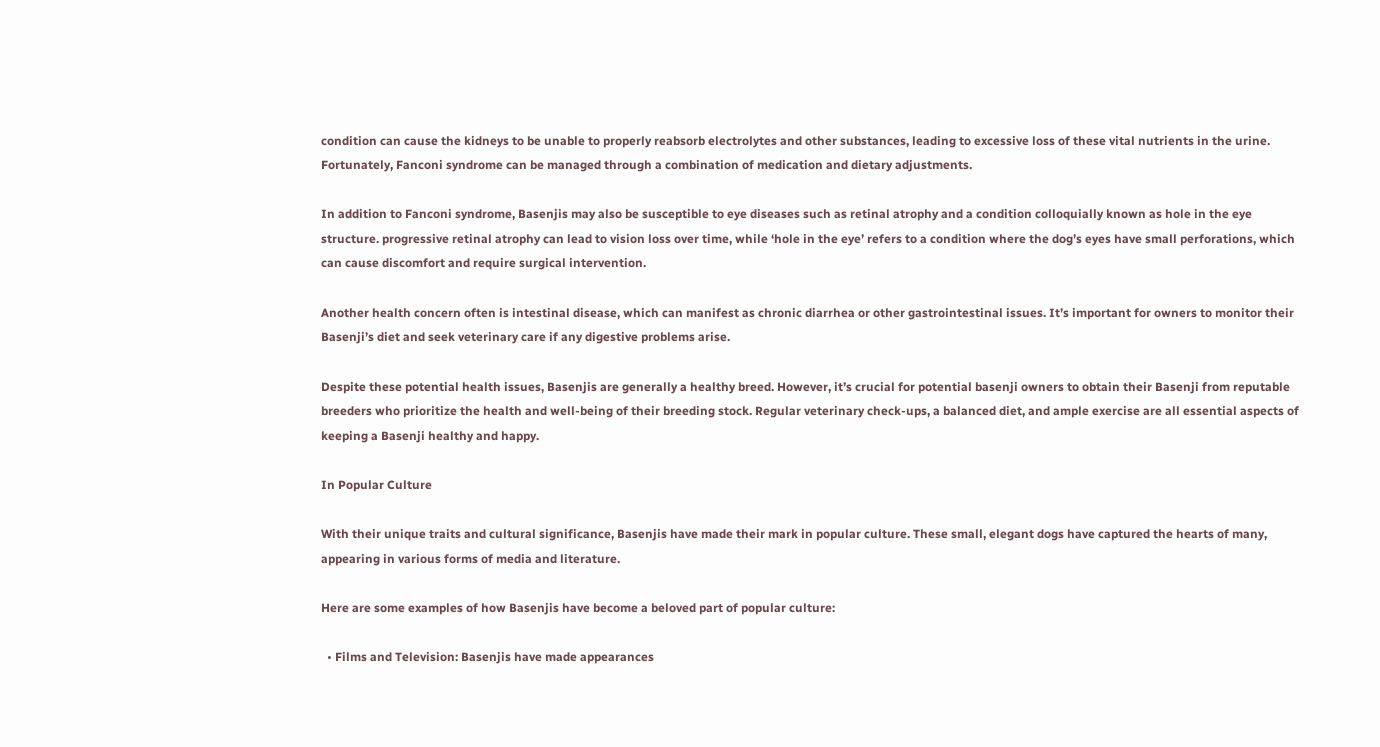condition can cause the kidneys to be unable to properly reabsorb electrolytes and other substances, leading to excessive loss of these vital nutrients in the urine. Fortunately, Fanconi syndrome can be managed through a combination of medication and dietary adjustments.

In addition to Fanconi syndrome, Basenjis may also be susceptible to eye diseases such as retinal atrophy and a condition colloquially known as hole in the eye structure. progressive retinal atrophy can lead to vision loss over time, while ‘hole in the eye’ refers to a condition where the dog’s eyes have small perforations, which can cause discomfort and require surgical intervention.

Another health concern often is intestinal disease, which can manifest as chronic diarrhea or other gastrointestinal issues. It’s important for owners to monitor their Basenji’s diet and seek veterinary care if any digestive problems arise.

Despite these potential health issues, Basenjis are generally a healthy breed. However, it’s crucial for potential basenji owners to obtain their Basenji from reputable breeders who prioritize the health and well-being of their breeding stock. Regular veterinary check-ups, a balanced diet, and ample exercise are all essential aspects of keeping a Basenji healthy and happy.

In Popular Culture

With their unique traits and cultural significance, Basenjis have made their mark in popular culture. These small, elegant dogs have captured the hearts of many, appearing in various forms of media and literature.

Here are some examples of how Basenjis have become a beloved part of popular culture:

  • Films and Television: Basenjis have made appearances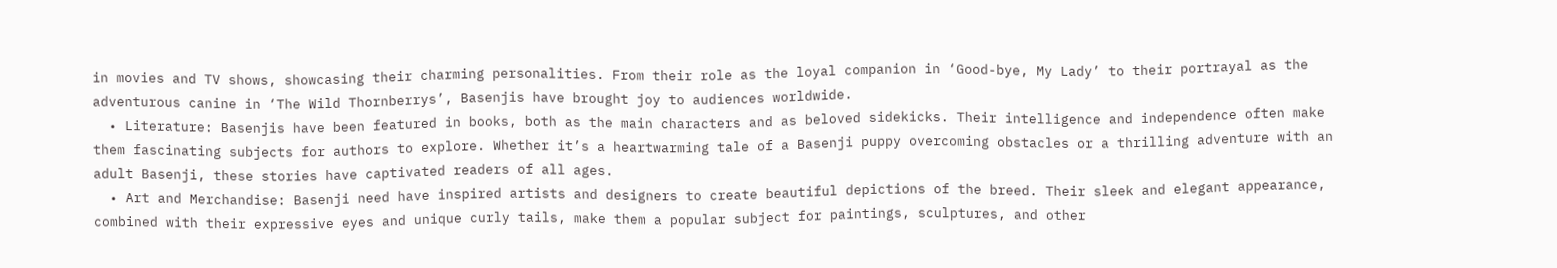in movies and TV shows, showcasing their charming personalities. From their role as the loyal companion in ‘Good-bye, My Lady’ to their portrayal as the adventurous canine in ‘The Wild Thornberrys’, Basenjis have brought joy to audiences worldwide.
  • Literature: Basenjis have been featured in books, both as the main characters and as beloved sidekicks. Their intelligence and independence often make them fascinating subjects for authors to explore. Whether it’s a heartwarming tale of a Basenji puppy overcoming obstacles or a thrilling adventure with an adult Basenji, these stories have captivated readers of all ages.
  • Art and Merchandise: Basenji need have inspired artists and designers to create beautiful depictions of the breed. Their sleek and elegant appearance, combined with their expressive eyes and unique curly tails, make them a popular subject for paintings, sculptures, and other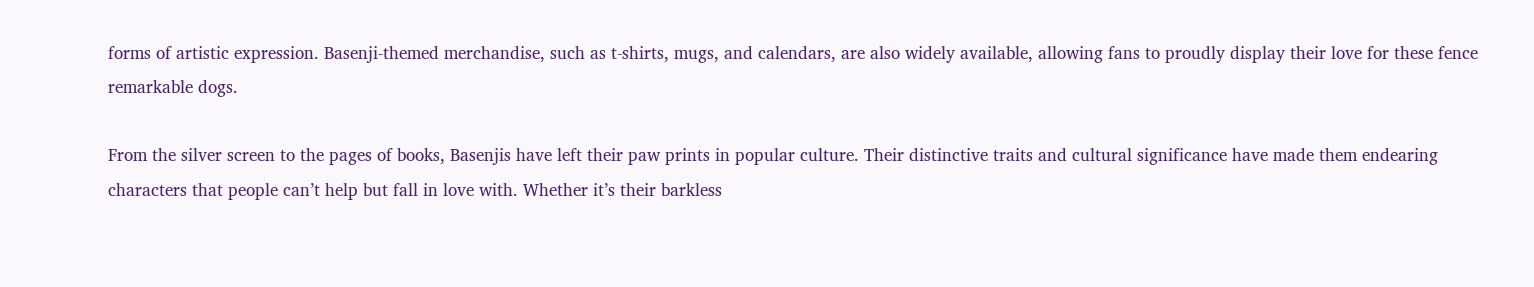forms of artistic expression. Basenji-themed merchandise, such as t-shirts, mugs, and calendars, are also widely available, allowing fans to proudly display their love for these fence remarkable dogs.

From the silver screen to the pages of books, Basenjis have left their paw prints in popular culture. Their distinctive traits and cultural significance have made them endearing characters that people can’t help but fall in love with. Whether it’s their barkless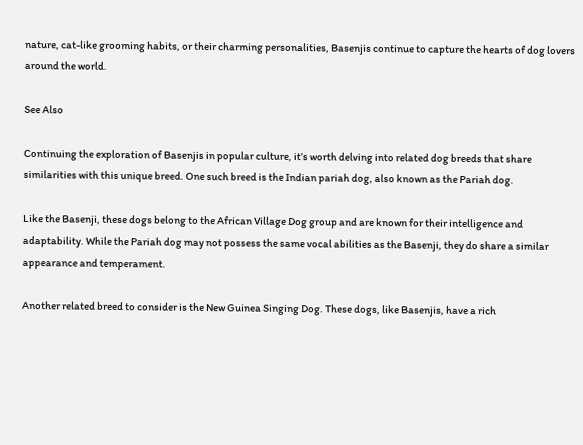nature, cat-like grooming habits, or their charming personalities, Basenjis continue to capture the hearts of dog lovers around the world.

See Also

Continuing the exploration of Basenjis in popular culture, it’s worth delving into related dog breeds that share similarities with this unique breed. One such breed is the Indian pariah dog, also known as the Pariah dog.

Like the Basenji, these dogs belong to the African Village Dog group and are known for their intelligence and adaptability. While the Pariah dog may not possess the same vocal abilities as the Basenji, they do share a similar appearance and temperament.

Another related breed to consider is the New Guinea Singing Dog. These dogs, like Basenjis, have a rich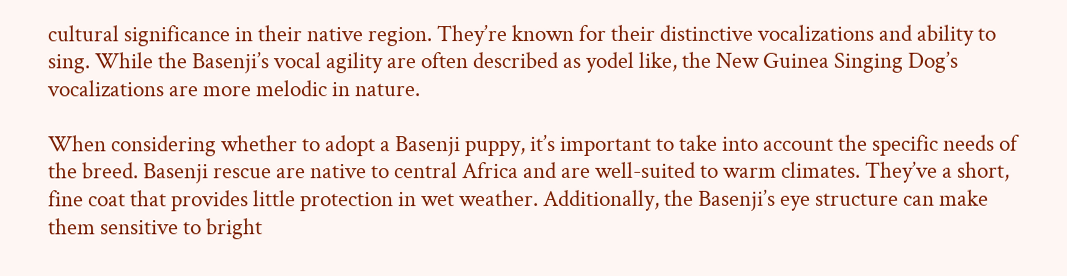cultural significance in their native region. They’re known for their distinctive vocalizations and ability to sing. While the Basenji’s vocal agility are often described as yodel like, the New Guinea Singing Dog’s vocalizations are more melodic in nature.

When considering whether to adopt a Basenji puppy, it’s important to take into account the specific needs of the breed. Basenji rescue are native to central Africa and are well-suited to warm climates. They’ve a short, fine coat that provides little protection in wet weather. Additionally, the Basenji’s eye structure can make them sensitive to bright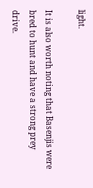light.

It is also worth noting that Basenjis were bred to hunt and have a strong prey drive.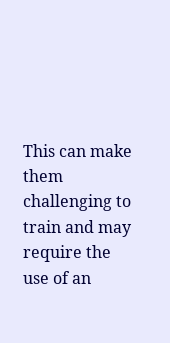This can make them challenging to train and may require the use of an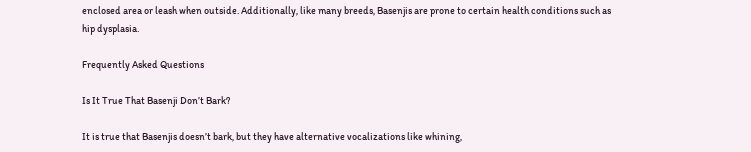enclosed area or leash when outside. Additionally, like many breeds, Basenjis are prone to certain health conditions such as hip dysplasia.

Frequently Asked Questions

Is It True That Basenji Don’t Bark?

It is true that Basenjis doesn’t bark, but they have alternative vocalizations like whining,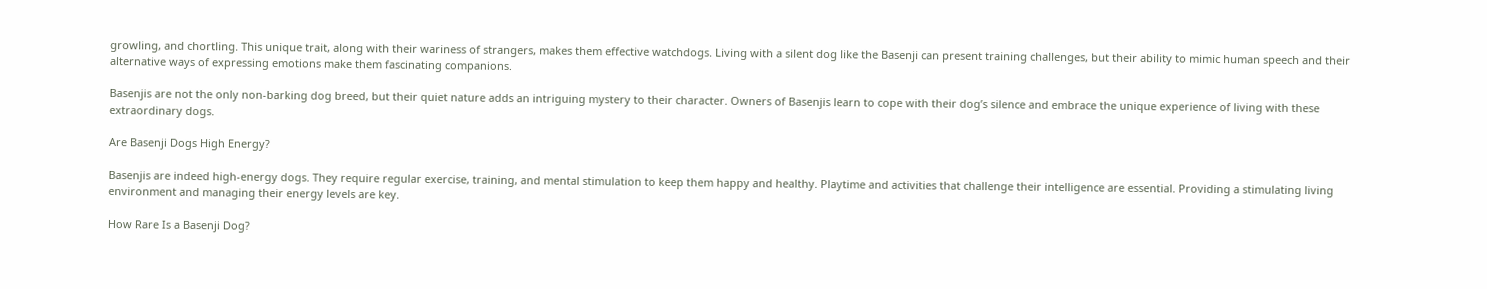growling, and chortling. This unique trait, along with their wariness of strangers, makes them effective watchdogs. Living with a silent dog like the Basenji can present training challenges, but their ability to mimic human speech and their alternative ways of expressing emotions make them fascinating companions.

Basenjis are not the only non-barking dog breed, but their quiet nature adds an intriguing mystery to their character. Owners of Basenjis learn to cope with their dog’s silence and embrace the unique experience of living with these extraordinary dogs.

Are Basenji Dogs High Energy?

Basenjis are indeed high-energy dogs. They require regular exercise, training, and mental stimulation to keep them happy and healthy. Playtime and activities that challenge their intelligence are essential. Providing a stimulating living environment and managing their energy levels are key.

How Rare Is a Basenji Dog?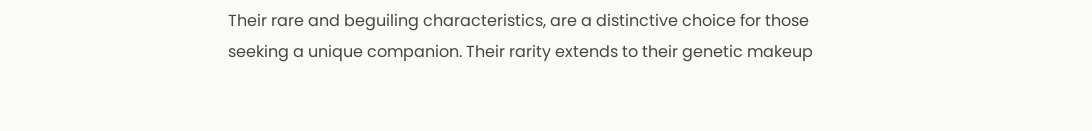Their rare and beguiling characteristics, are a distinctive choice for those seeking a unique companion. Their rarity extends to their genetic makeup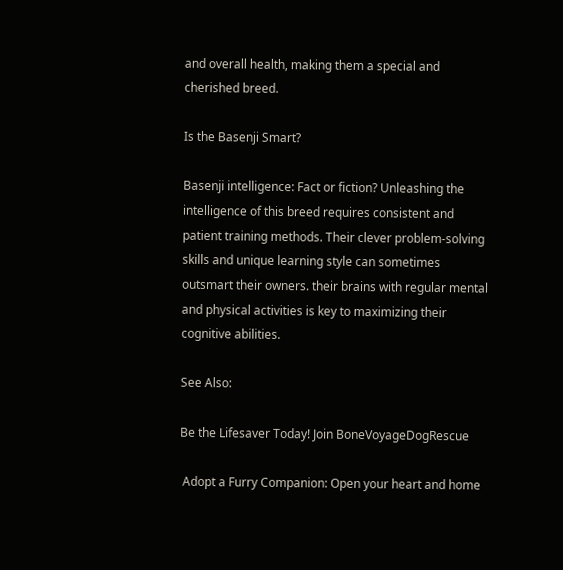and overall health, making them a special and cherished breed.

Is the Basenji Smart?

Basenji intelligence: Fact or fiction? Unleashing the intelligence of this breed requires consistent and patient training methods. Their clever problem-solving skills and unique learning style can sometimes outsmart their owners. their brains with regular mental and physical activities is key to maximizing their cognitive abilities.

See Also:

Be the Lifesaver Today! Join BoneVoyageDogRescue

 Adopt a Furry Companion: Open your heart and home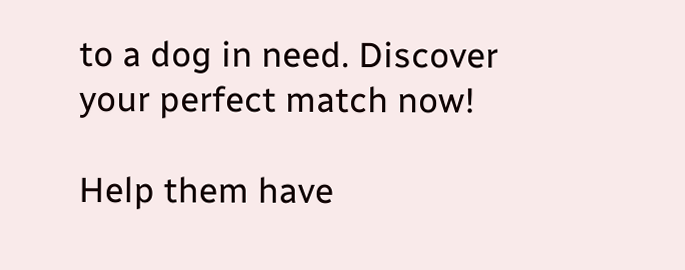to a dog in need. Discover your perfect match now!

Help them have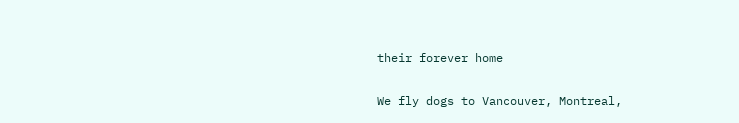their forever home

We fly dogs to Vancouver, Montreal,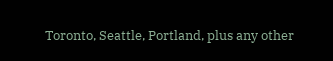Toronto, Seattle, Portland, plus any other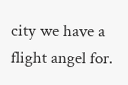city we have a flight angel for.